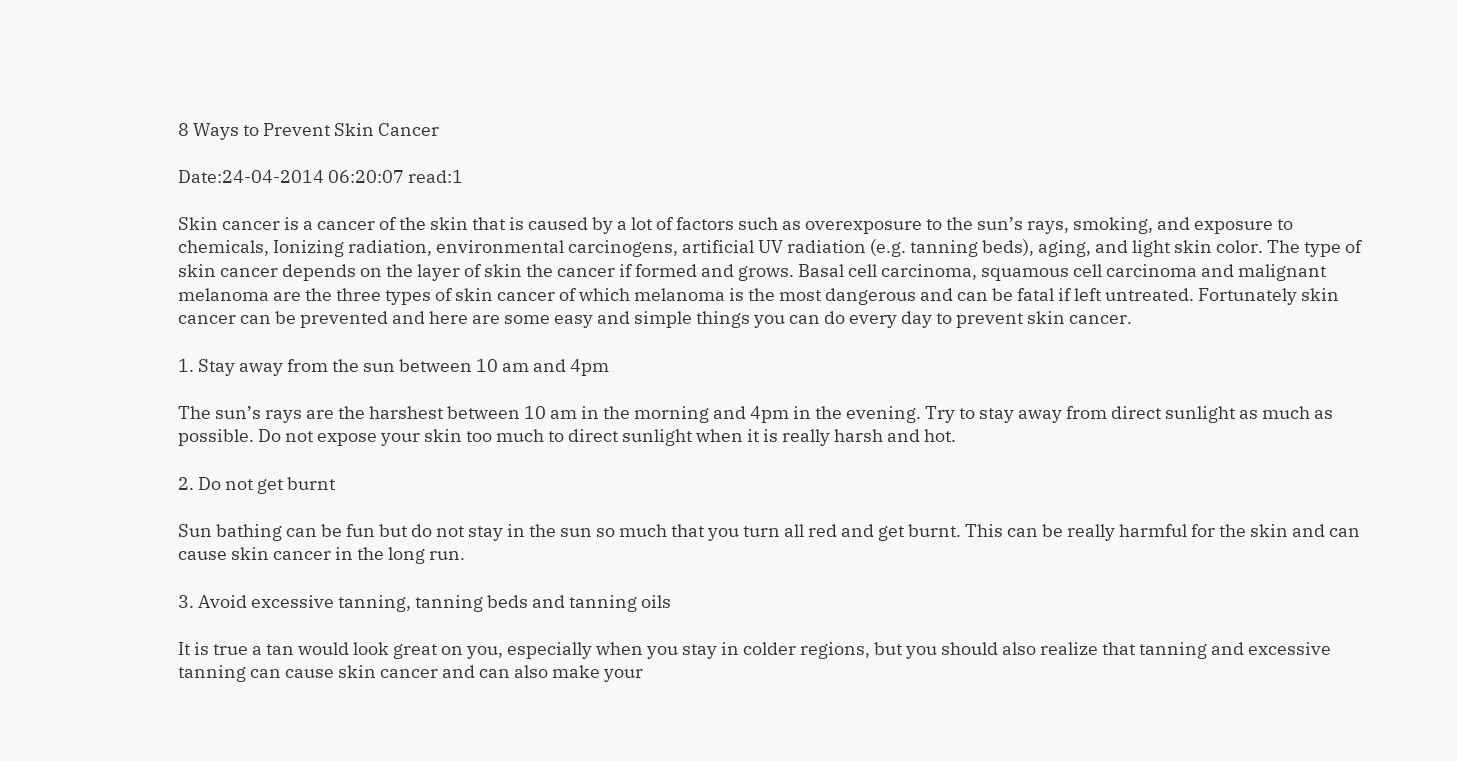8 Ways to Prevent Skin Cancer

Date:24-04-2014 06:20:07 read:1

Skin cancer is a cancer of the skin that is caused by a lot of factors such as overexposure to the sun’s rays, smoking, and exposure to chemicals, Ionizing radiation, environmental carcinogens, artificial UV radiation (e.g. tanning beds), aging, and light skin color. The type of skin cancer depends on the layer of skin the cancer if formed and grows. Basal cell carcinoma, squamous cell carcinoma and malignant melanoma are the three types of skin cancer of which melanoma is the most dangerous and can be fatal if left untreated. Fortunately skin cancer can be prevented and here are some easy and simple things you can do every day to prevent skin cancer.

1. Stay away from the sun between 10 am and 4pm

The sun’s rays are the harshest between 10 am in the morning and 4pm in the evening. Try to stay away from direct sunlight as much as possible. Do not expose your skin too much to direct sunlight when it is really harsh and hot.

2. Do not get burnt

Sun bathing can be fun but do not stay in the sun so much that you turn all red and get burnt. This can be really harmful for the skin and can cause skin cancer in the long run.

3. Avoid excessive tanning, tanning beds and tanning oils

It is true a tan would look great on you, especially when you stay in colder regions, but you should also realize that tanning and excessive tanning can cause skin cancer and can also make your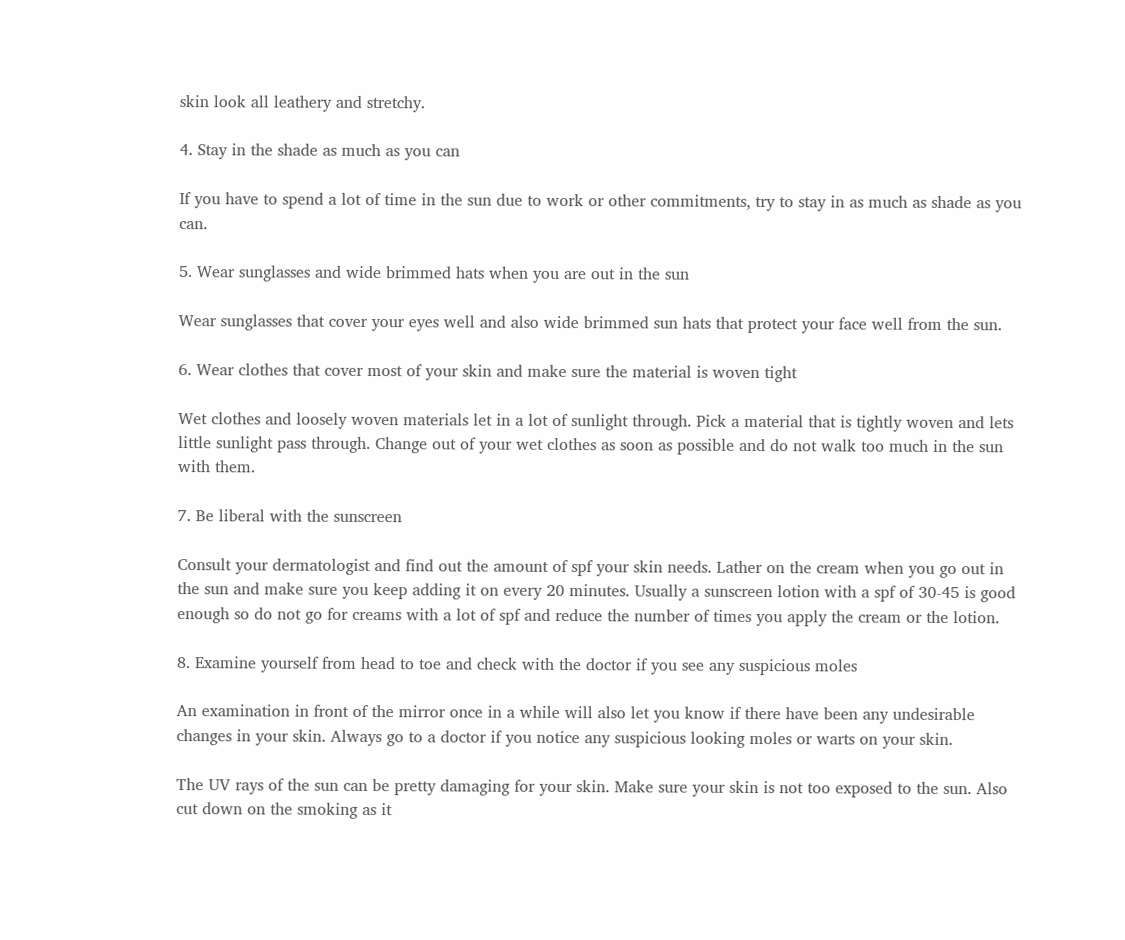skin look all leathery and stretchy.

4. Stay in the shade as much as you can

If you have to spend a lot of time in the sun due to work or other commitments, try to stay in as much as shade as you can.

5. Wear sunglasses and wide brimmed hats when you are out in the sun

Wear sunglasses that cover your eyes well and also wide brimmed sun hats that protect your face well from the sun.

6. Wear clothes that cover most of your skin and make sure the material is woven tight

Wet clothes and loosely woven materials let in a lot of sunlight through. Pick a material that is tightly woven and lets little sunlight pass through. Change out of your wet clothes as soon as possible and do not walk too much in the sun with them.

7. Be liberal with the sunscreen

Consult your dermatologist and find out the amount of spf your skin needs. Lather on the cream when you go out in the sun and make sure you keep adding it on every 20 minutes. Usually a sunscreen lotion with a spf of 30-45 is good enough so do not go for creams with a lot of spf and reduce the number of times you apply the cream or the lotion.

8. Examine yourself from head to toe and check with the doctor if you see any suspicious moles

An examination in front of the mirror once in a while will also let you know if there have been any undesirable changes in your skin. Always go to a doctor if you notice any suspicious looking moles or warts on your skin.

The UV rays of the sun can be pretty damaging for your skin. Make sure your skin is not too exposed to the sun. Also cut down on the smoking as it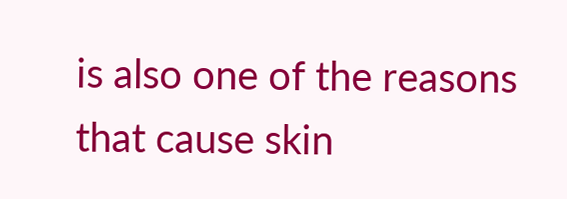is also one of the reasons that cause skin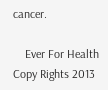cancer.

    Ever For Health Copy Rights 2013